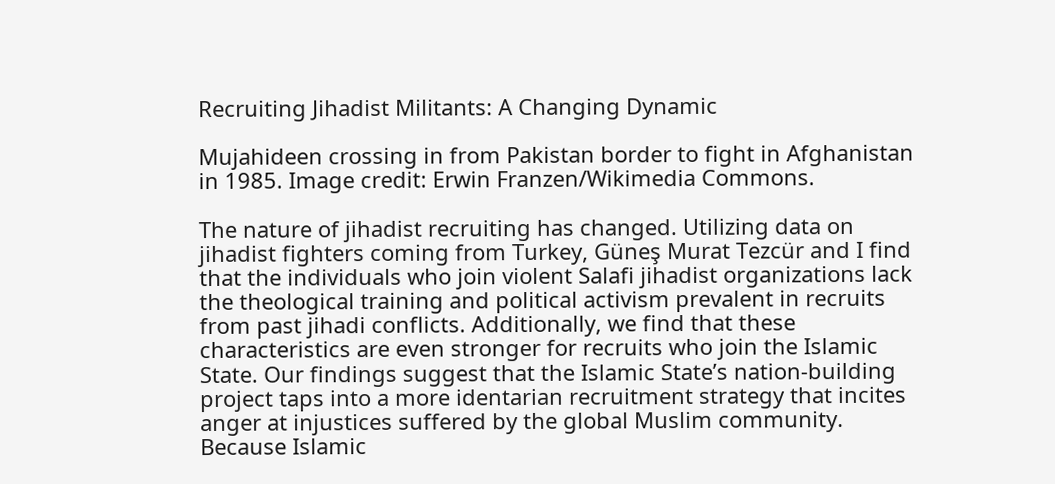Recruiting Jihadist Militants: A Changing Dynamic

Mujahideen crossing in from Pakistan border to fight in Afghanistan in 1985. Image credit: Erwin Franzen/Wikimedia Commons.

The nature of jihadist recruiting has changed. Utilizing data on jihadist fighters coming from Turkey, Güneş Murat Tezcür and I find that the individuals who join violent Salafi jihadist organizations lack the theological training and political activism prevalent in recruits from past jihadi conflicts. Additionally, we find that these characteristics are even stronger for recruits who join the Islamic State. Our findings suggest that the Islamic State’s nation-building project taps into a more identarian recruitment strategy that incites anger at injustices suffered by the global Muslim community. Because Islamic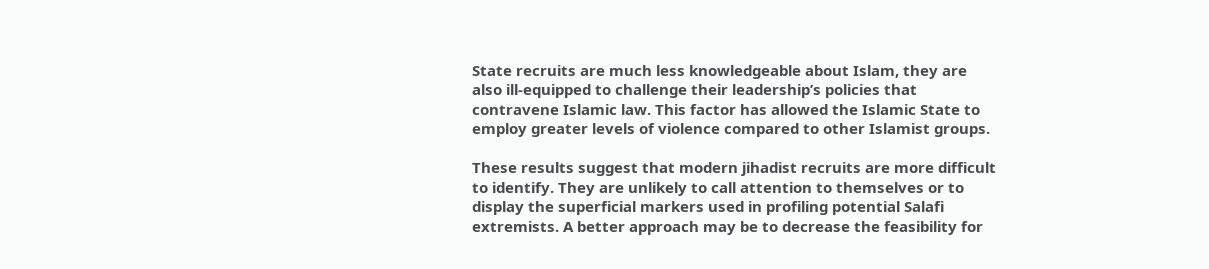State recruits are much less knowledgeable about Islam, they are also ill-equipped to challenge their leadership’s policies that contravene Islamic law. This factor has allowed the Islamic State to employ greater levels of violence compared to other Islamist groups.

These results suggest that modern jihadist recruits are more difficult to identify. They are unlikely to call attention to themselves or to display the superficial markers used in profiling potential Salafi extremists. A better approach may be to decrease the feasibility for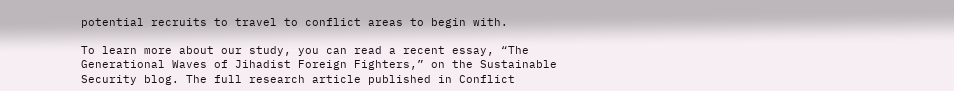potential recruits to travel to conflict areas to begin with.

To learn more about our study, you can read a recent essay, “The Generational Waves of Jihadist Foreign Fighters,” on the Sustainable Security blog. The full research article published in Conflict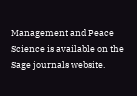Management and Peace Science is available on the Sage journals website.